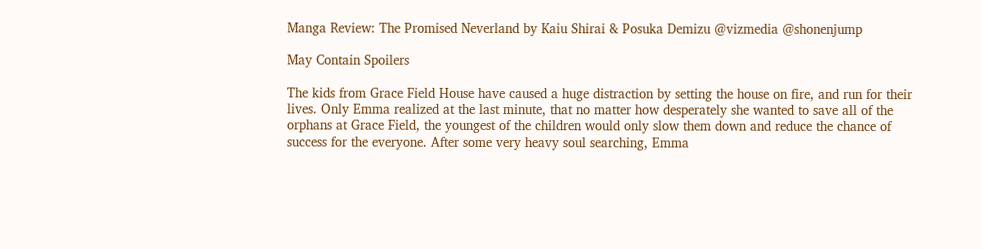Manga Review: The Promised Neverland by Kaiu Shirai & Posuka Demizu @vizmedia @shonenjump

May Contain Spoilers

The kids from Grace Field House have caused a huge distraction by setting the house on fire, and run for their lives. Only Emma realized at the last minute, that no matter how desperately she wanted to save all of the orphans at Grace Field, the youngest of the children would only slow them down and reduce the chance of success for the everyone. After some very heavy soul searching, Emma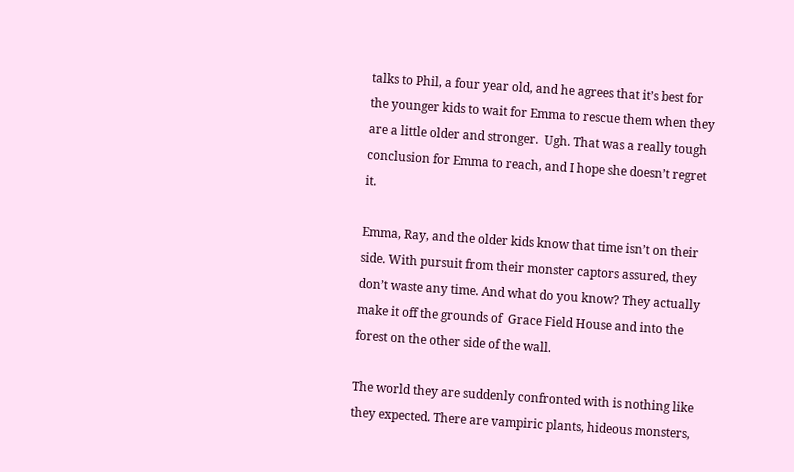talks to Phil, a four year old, and he agrees that it’s best for the younger kids to wait for Emma to rescue them when they are a little older and stronger.  Ugh. That was a really tough conclusion for Emma to reach, and I hope she doesn’t regret it.

Emma, Ray, and the older kids know that time isn’t on their side. With pursuit from their monster captors assured, they don’t waste any time. And what do you know? They actually make it off the grounds of  Grace Field House and into the forest on the other side of the wall.

The world they are suddenly confronted with is nothing like they expected. There are vampiric plants, hideous monsters,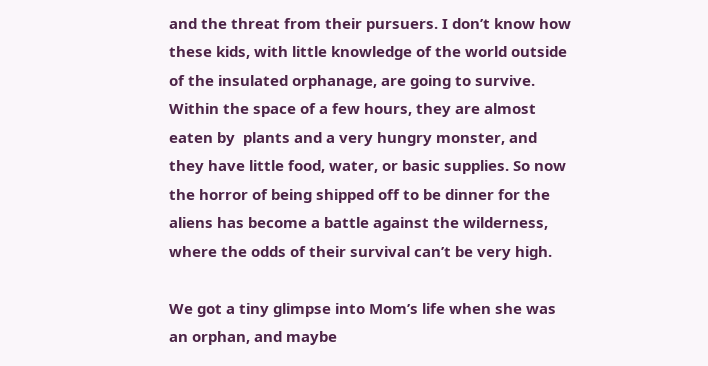and the threat from their pursuers. I don’t know how these kids, with little knowledge of the world outside of the insulated orphanage, are going to survive. Within the space of a few hours, they are almost eaten by  plants and a very hungry monster, and they have little food, water, or basic supplies. So now the horror of being shipped off to be dinner for the aliens has become a battle against the wilderness, where the odds of their survival can’t be very high.

We got a tiny glimpse into Mom’s life when she was an orphan, and maybe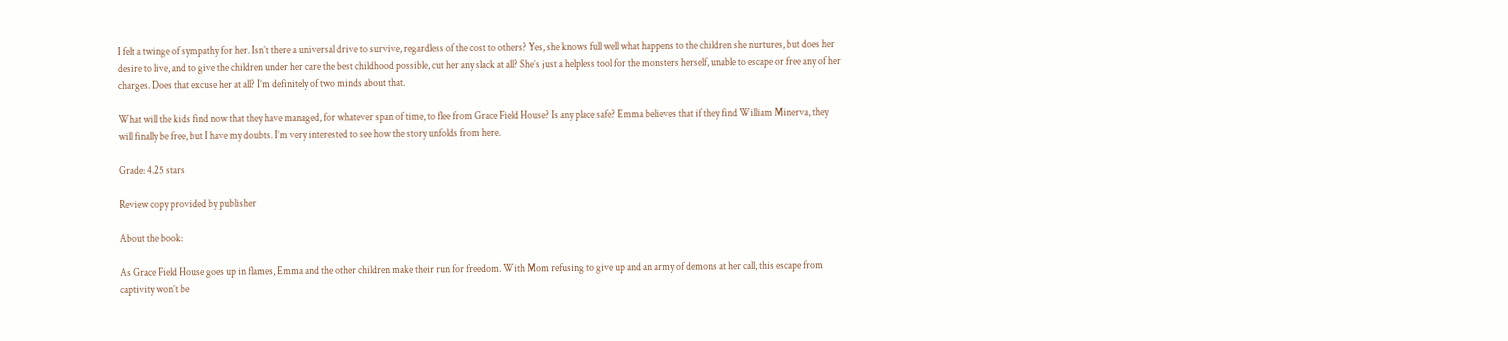I felt a twinge of sympathy for her. Isn’t there a universal drive to survive, regardless of the cost to others? Yes, she knows full well what happens to the children she nurtures, but does her desire to live, and to give the children under her care the best childhood possible, cut her any slack at all? She’s just a helpless tool for the monsters herself, unable to escape or free any of her charges. Does that excuse her at all? I’m definitely of two minds about that.

What will the kids find now that they have managed, for whatever span of time, to flee from Grace Field House? Is any place safe? Emma believes that if they find William Minerva, they will finally be free, but I have my doubts. I’m very interested to see how the story unfolds from here.

Grade: 4.25 stars

Review copy provided by publisher

About the book:

As Grace Field House goes up in flames, Emma and the other children make their run for freedom. With Mom refusing to give up and an army of demons at her call, this escape from captivity won’t be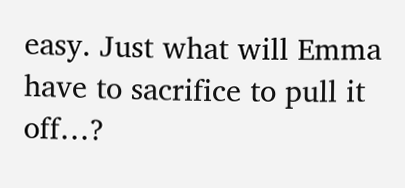easy. Just what will Emma have to sacrifice to pull it off…?